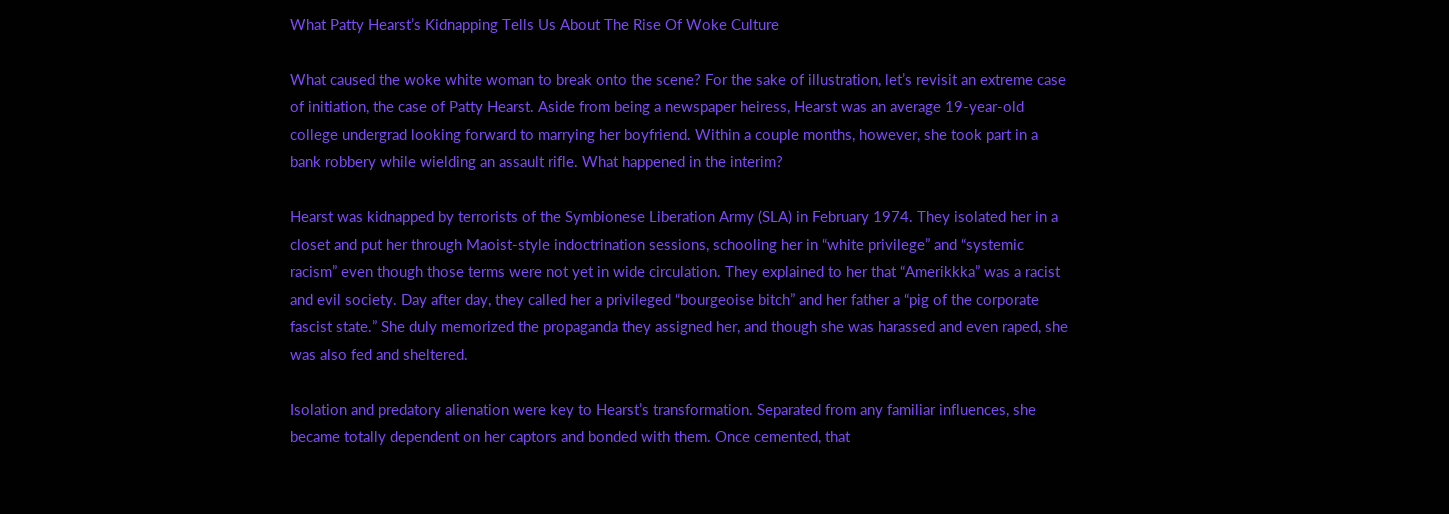What Patty Hearst’s Kidnapping Tells Us About The Rise Of Woke Culture

What caused the woke white woman to break onto the scene? For the sake of illustration, let’s revisit an extreme case of initiation, the case of Patty Hearst. Aside from being a newspaper heiress, Hearst was an average 19-year-old college undergrad looking forward to marrying her boyfriend. Within a couple months, however, she took part in a bank robbery while wielding an assault rifle. What happened in the interim?

Hearst was kidnapped by terrorists of the Symbionese Liberation Army (SLA) in February 1974. They isolated her in a closet and put her through Maoist-style indoctrination sessions, schooling her in “white privilege” and “systemic racism” even though those terms were not yet in wide circulation. They explained to her that “Amerikkka” was a racist and evil society. Day after day, they called her a privileged “bourgeoise bitch” and her father a “pig of the corporate fascist state.” She duly memorized the propaganda they assigned her, and though she was harassed and even raped, she was also fed and sheltered.

Isolation and predatory alienation were key to Hearst’s transformation. Separated from any familiar influences, she became totally dependent on her captors and bonded with them. Once cemented, that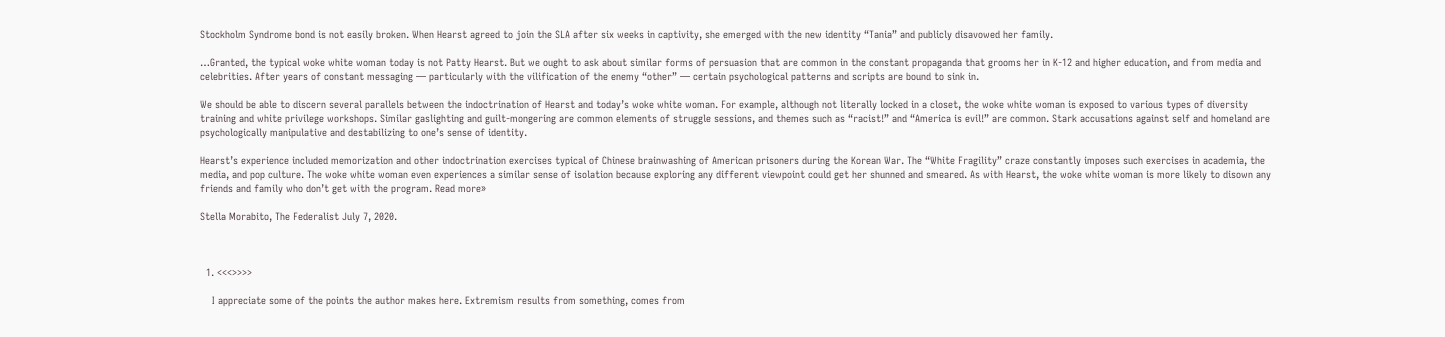Stockholm Syndrome bond is not easily broken. When Hearst agreed to join the SLA after six weeks in captivity, she emerged with the new identity “Tania” and publicly disavowed her family.

…Granted, the typical woke white woman today is not Patty Hearst. But we ought to ask about similar forms of persuasion that are common in the constant propaganda that grooms her in K-12 and higher education, and from media and celebrities. After years of constant messaging — particularly with the vilification of the enemy “other” — certain psychological patterns and scripts are bound to sink in.

We should be able to discern several parallels between the indoctrination of Hearst and today’s woke white woman. For example, although not literally locked in a closet, the woke white woman is exposed to various types of diversity training and white privilege workshops. Similar gaslighting and guilt-mongering are common elements of struggle sessions, and themes such as “racist!” and “America is evil!” are common. Stark accusations against self and homeland are psychologically manipulative and destabilizing to one’s sense of identity.

Hearst’s experience included memorization and other indoctrination exercises typical of Chinese brainwashing of American prisoners during the Korean War. The “White Fragility” craze constantly imposes such exercises in academia, the media, and pop culture. The woke white woman even experiences a similar sense of isolation because exploring any different viewpoint could get her shunned and smeared. As with Hearst, the woke white woman is more likely to disown any friends and family who don’t get with the program. Read more»

Stella Morabito, The Federalist July 7, 2020.



  1. <<<>>>>

    I appreciate some of the points the author makes here. Extremism results from something, comes from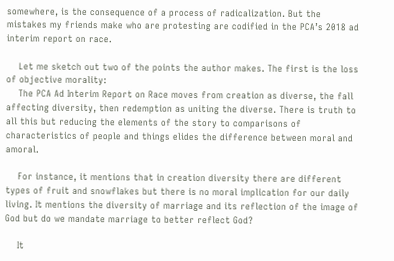somewhere, is the consequence of a process of radicalization. But the mistakes my friends make who are protesting are codified in the PCA’s 2018 ad interim report on race.

    Let me sketch out two of the points the author makes. The first is the loss of objective morality:
    The PCA Ad Interim Report on Race moves from creation as diverse, the fall affecting diversity, then redemption as uniting the diverse. There is truth to all this but reducing the elements of the story to comparisons of characteristics of people and things elides the difference between moral and amoral.

    For instance, it mentions that in creation diversity there are different types of fruit and snowflakes but there is no moral implication for our daily living. It mentions the diversity of marriage and its reflection of the image of God but do we mandate marriage to better reflect God?

    It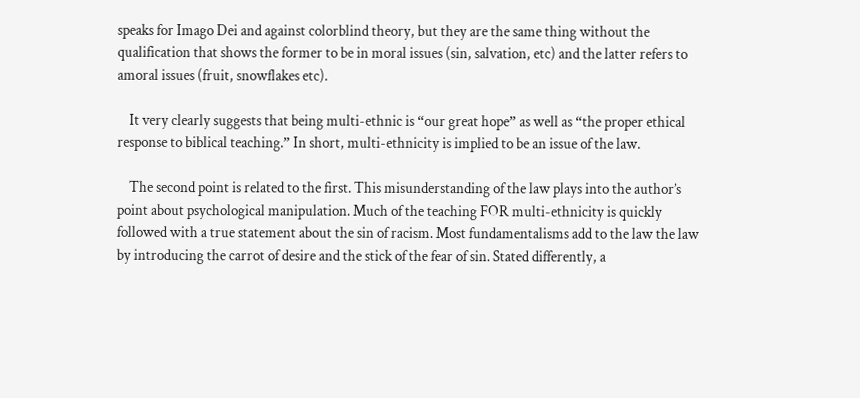speaks for Imago Dei and against colorblind theory, but they are the same thing without the qualification that shows the former to be in moral issues (sin, salvation, etc) and the latter refers to amoral issues (fruit, snowflakes etc).

    It very clearly suggests that being multi-ethnic is “our great hope” as well as “the proper ethical response to biblical teaching.” In short, multi-ethnicity is implied to be an issue of the law.

    The second point is related to the first. This misunderstanding of the law plays into the author’s point about psychological manipulation. Much of the teaching FOR multi-ethnicity is quickly followed with a true statement about the sin of racism. Most fundamentalisms add to the law the law by introducing the carrot of desire and the stick of the fear of sin. Stated differently, a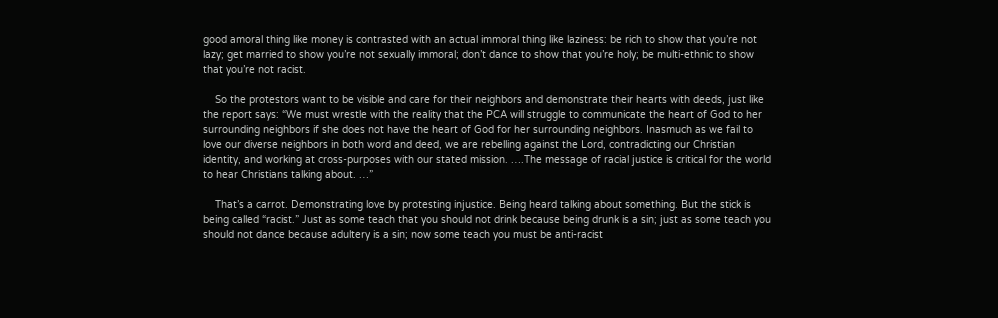good amoral thing like money is contrasted with an actual immoral thing like laziness: be rich to show that you’re not lazy; get married to show you’re not sexually immoral; don’t dance to show that you’re holy; be multi-ethnic to show that you’re not racist.

    So the protestors want to be visible and care for their neighbors and demonstrate their hearts with deeds, just like the report says: “We must wrestle with the reality that the PCA will struggle to communicate the heart of God to her surrounding neighbors if she does not have the heart of God for her surrounding neighbors. Inasmuch as we fail to love our diverse neighbors in both word and deed, we are rebelling against the Lord, contradicting our Christian identity, and working at cross-purposes with our stated mission. ….The message of racial justice is critical for the world to hear Christians talking about. …”

    That’s a carrot. Demonstrating love by protesting injustice. Being heard talking about something. But the stick is being called “racist.” Just as some teach that you should not drink because being drunk is a sin; just as some teach you should not dance because adultery is a sin; now some teach you must be anti-racist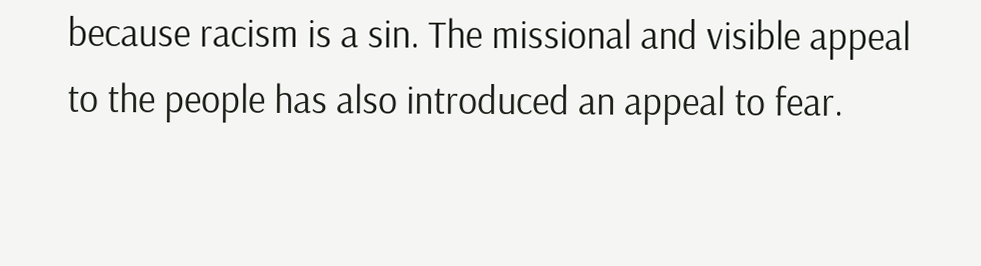because racism is a sin. The missional and visible appeal to the people has also introduced an appeal to fear.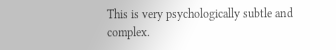This is very psychologically subtle and complex.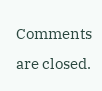Comments are closed.